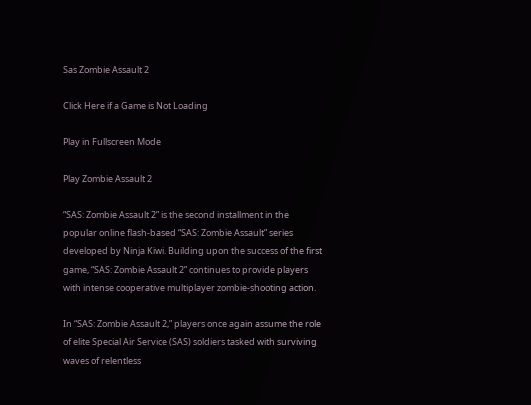Sas Zombie Assault 2

Click Here if a Game is Not Loading

Play in Fullscreen Mode

Play Zombie Assault 2

“SAS: Zombie Assault 2” is the second installment in the popular online flash-based “SAS: Zombie Assault” series developed by Ninja Kiwi. Building upon the success of the first game, “SAS: Zombie Assault 2” continues to provide players with intense cooperative multiplayer zombie-shooting action.

In “SAS: Zombie Assault 2,” players once again assume the role of elite Special Air Service (SAS) soldiers tasked with surviving waves of relentless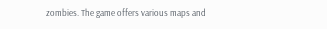zombies. The game offers various maps and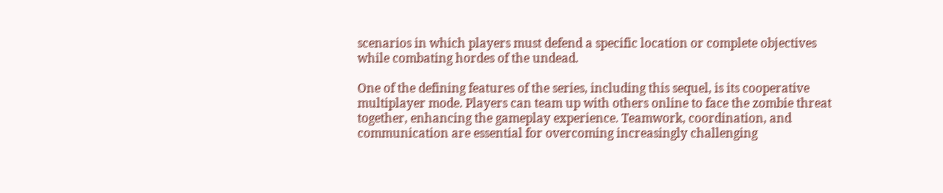scenarios in which players must defend a specific location or complete objectives while combating hordes of the undead.

One of the defining features of the series, including this sequel, is its cooperative multiplayer mode. Players can team up with others online to face the zombie threat together, enhancing the gameplay experience. Teamwork, coordination, and communication are essential for overcoming increasingly challenging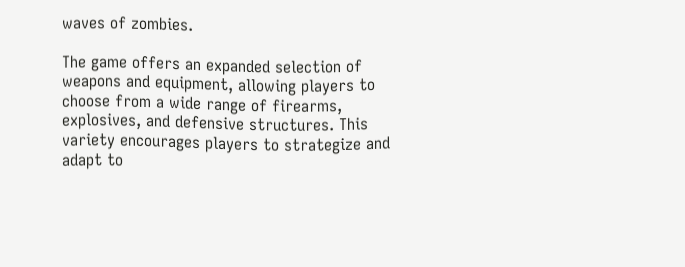waves of zombies.

The game offers an expanded selection of weapons and equipment, allowing players to choose from a wide range of firearms, explosives, and defensive structures. This variety encourages players to strategize and adapt to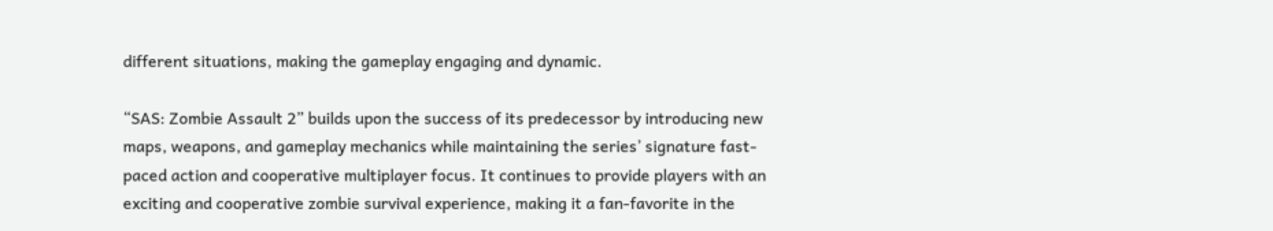different situations, making the gameplay engaging and dynamic.

“SAS: Zombie Assault 2” builds upon the success of its predecessor by introducing new maps, weapons, and gameplay mechanics while maintaining the series’ signature fast-paced action and cooperative multiplayer focus. It continues to provide players with an exciting and cooperative zombie survival experience, making it a fan-favorite in the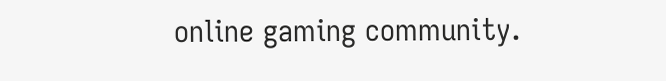online gaming community.